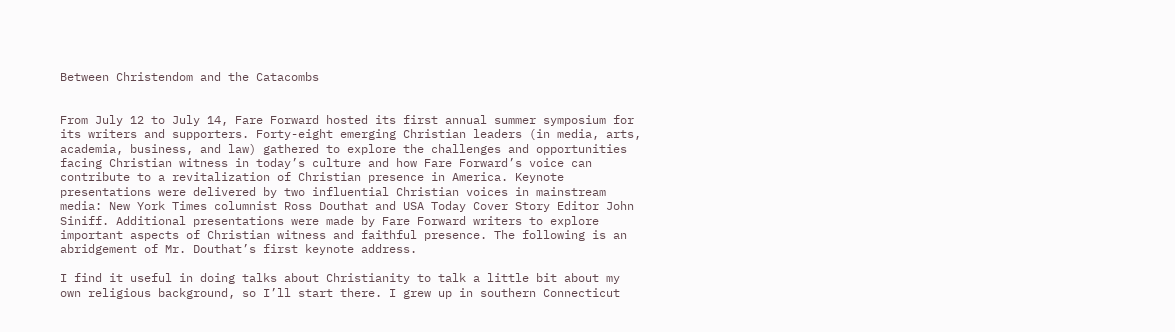Between Christendom and the Catacombs


From July 12 to July 14, Fare Forward hosted its first annual summer symposium for its writers and supporters. Forty-eight emerging Christian leaders (in media, arts, academia, business, and law) gathered to explore the challenges and opportunities facing Christian witness in today’s culture and how Fare Forward’s voice can contribute to a revitalization of Christian presence in America. Keynote presentations were delivered by two influential Christian voices in mainstream media: New York Times columnist Ross Douthat and USA Today Cover Story Editor John Siniff. Additional presentations were made by Fare Forward writers to explore important aspects of Christian witness and faithful presence. The following is an abridgement of Mr. Douthat’s first keynote address.

I find it useful in doing talks about Christianity to talk a little bit about my own religious background, so I’ll start there. I grew up in southern Connecticut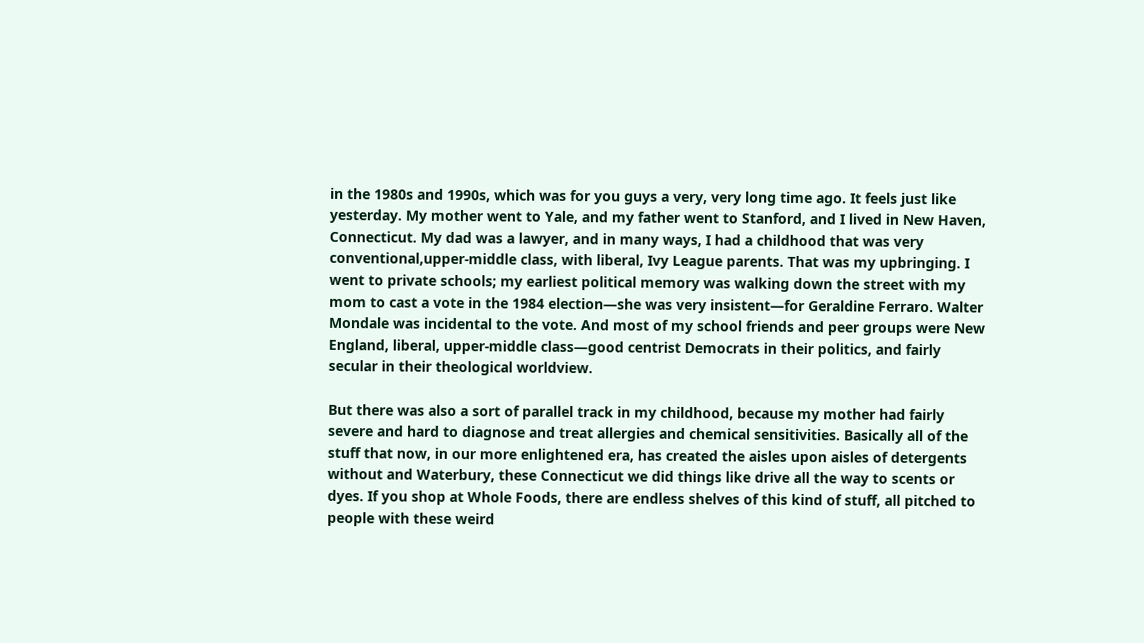in the 1980s and 1990s, which was for you guys a very, very long time ago. It feels just like yesterday. My mother went to Yale, and my father went to Stanford, and I lived in New Haven, Connecticut. My dad was a lawyer, and in many ways, I had a childhood that was very conventional,upper-middle class, with liberal, Ivy League parents. That was my upbringing. I went to private schools; my earliest political memory was walking down the street with my mom to cast a vote in the 1984 election—she was very insistent—for Geraldine Ferraro. Walter Mondale was incidental to the vote. And most of my school friends and peer groups were New England, liberal, upper-middle class—good centrist Democrats in their politics, and fairly secular in their theological worldview.

But there was also a sort of parallel track in my childhood, because my mother had fairly severe and hard to diagnose and treat allergies and chemical sensitivities. Basically all of the stuff that now, in our more enlightened era, has created the aisles upon aisles of detergents without and Waterbury, these Connecticut we did things like drive all the way to scents or dyes. If you shop at Whole Foods, there are endless shelves of this kind of stuff, all pitched to people with these weird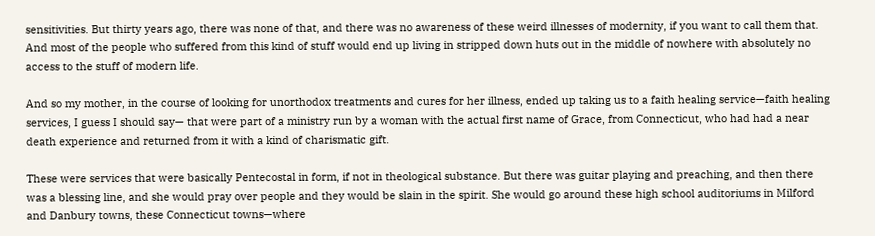sensitivities. But thirty years ago, there was none of that, and there was no awareness of these weird illnesses of modernity, if you want to call them that. And most of the people who suffered from this kind of stuff would end up living in stripped down huts out in the middle of nowhere with absolutely no access to the stuff of modern life.

And so my mother, in the course of looking for unorthodox treatments and cures for her illness, ended up taking us to a faith healing service—faith healing services, I guess I should say— that were part of a ministry run by a woman with the actual first name of Grace, from Connecticut, who had had a near death experience and returned from it with a kind of charismatic gift.

These were services that were basically Pentecostal in form, if not in theological substance. But there was guitar playing and preaching, and then there was a blessing line, and she would pray over people and they would be slain in the spirit. She would go around these high school auditoriums in Milford and Danbury towns, these Connecticut towns—where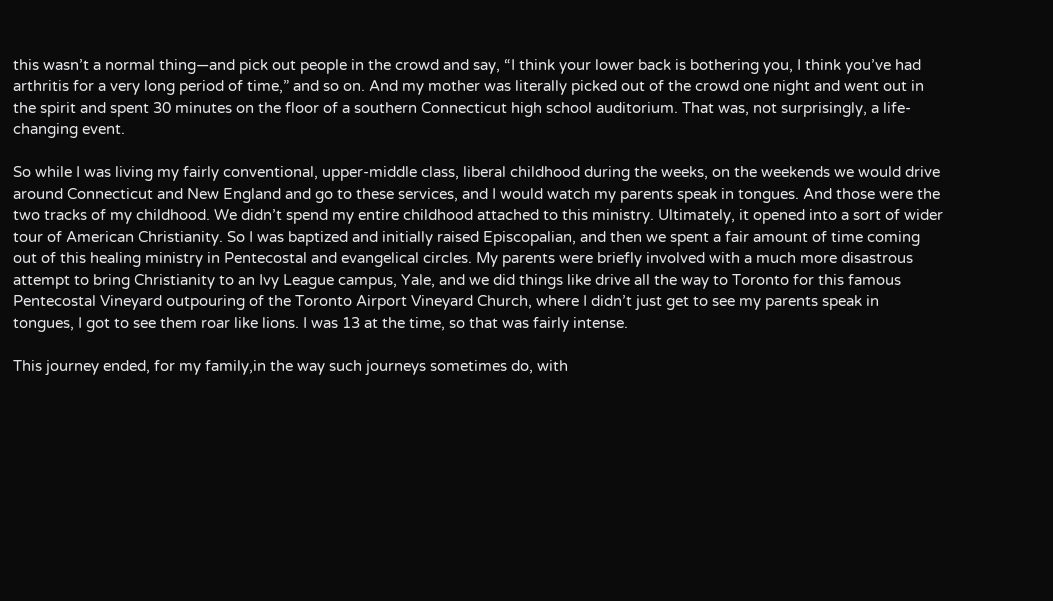this wasn’t a normal thing—and pick out people in the crowd and say, “I think your lower back is bothering you, I think you’ve had arthritis for a very long period of time,” and so on. And my mother was literally picked out of the crowd one night and went out in the spirit and spent 30 minutes on the floor of a southern Connecticut high school auditorium. That was, not surprisingly, a life-changing event.

So while I was living my fairly conventional, upper-middle class, liberal childhood during the weeks, on the weekends we would drive around Connecticut and New England and go to these services, and I would watch my parents speak in tongues. And those were the two tracks of my childhood. We didn’t spend my entire childhood attached to this ministry. Ultimately, it opened into a sort of wider tour of American Christianity. So I was baptized and initially raised Episcopalian, and then we spent a fair amount of time coming out of this healing ministry in Pentecostal and evangelical circles. My parents were briefly involved with a much more disastrous attempt to bring Christianity to an Ivy League campus, Yale, and we did things like drive all the way to Toronto for this famous Pentecostal Vineyard outpouring of the Toronto Airport Vineyard Church, where I didn’t just get to see my parents speak in tongues, I got to see them roar like lions. I was 13 at the time, so that was fairly intense.

This journey ended, for my family,in the way such journeys sometimes do, with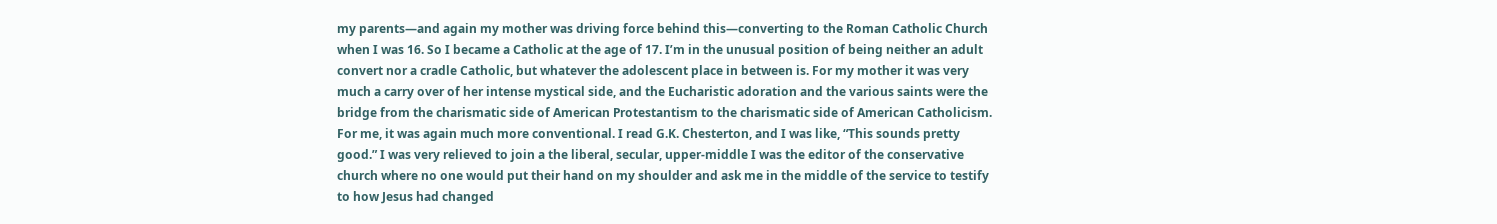my parents—and again my mother was driving force behind this—converting to the Roman Catholic Church when I was 16. So I became a Catholic at the age of 17. I’m in the unusual position of being neither an adult convert nor a cradle Catholic, but whatever the adolescent place in between is. For my mother it was very much a carry over of her intense mystical side, and the Eucharistic adoration and the various saints were the bridge from the charismatic side of American Protestantism to the charismatic side of American Catholicism. For me, it was again much more conventional. I read G.K. Chesterton, and I was like, “This sounds pretty good.” I was very relieved to join a the liberal, secular, upper-middle I was the editor of the conservative church where no one would put their hand on my shoulder and ask me in the middle of the service to testify to how Jesus had changed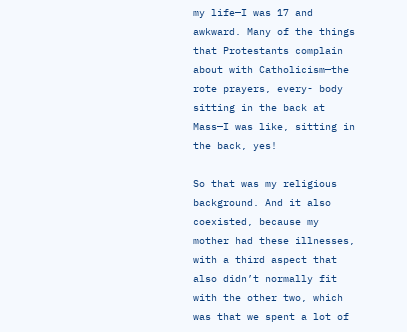my life—I was 17 and awkward. Many of the things that Protestants complain about with Catholicism—the rote prayers, every- body sitting in the back at Mass—I was like, sitting in the back, yes!

So that was my religious background. And it also coexisted, because my mother had these illnesses, with a third aspect that also didn’t normally fit with the other two, which was that we spent a lot of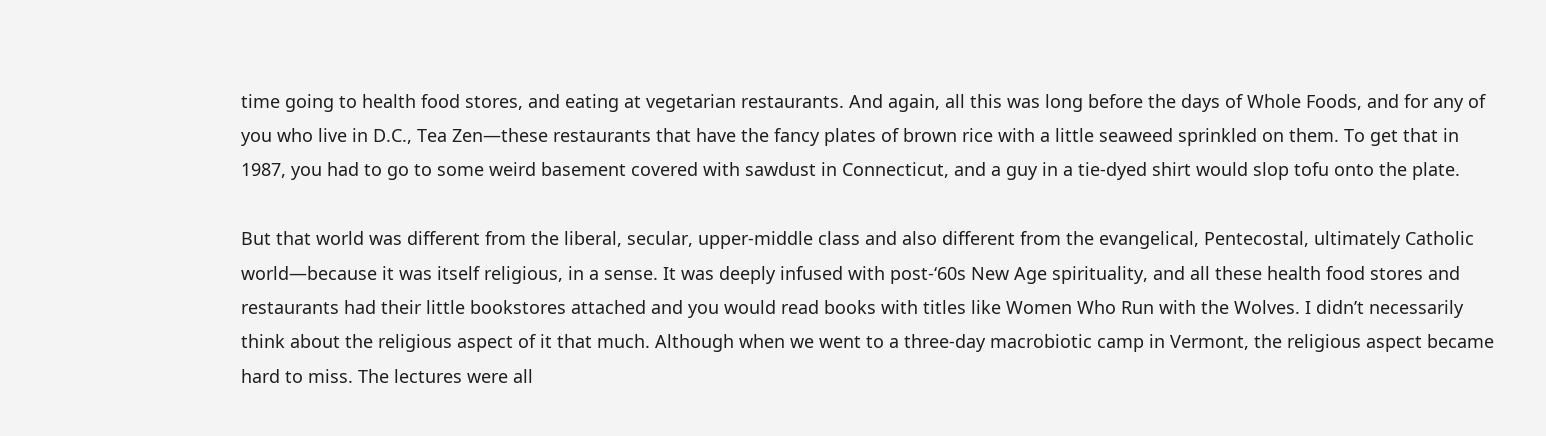time going to health food stores, and eating at vegetarian restaurants. And again, all this was long before the days of Whole Foods, and for any of you who live in D.C., Tea Zen—these restaurants that have the fancy plates of brown rice with a little seaweed sprinkled on them. To get that in 1987, you had to go to some weird basement covered with sawdust in Connecticut, and a guy in a tie-dyed shirt would slop tofu onto the plate.

But that world was different from the liberal, secular, upper-middle class and also different from the evangelical, Pentecostal, ultimately Catholic world—because it was itself religious, in a sense. It was deeply infused with post-‘60s New Age spirituality, and all these health food stores and restaurants had their little bookstores attached and you would read books with titles like Women Who Run with the Wolves. I didn’t necessarily think about the religious aspect of it that much. Although when we went to a three-day macrobiotic camp in Vermont, the religious aspect became hard to miss. The lectures were all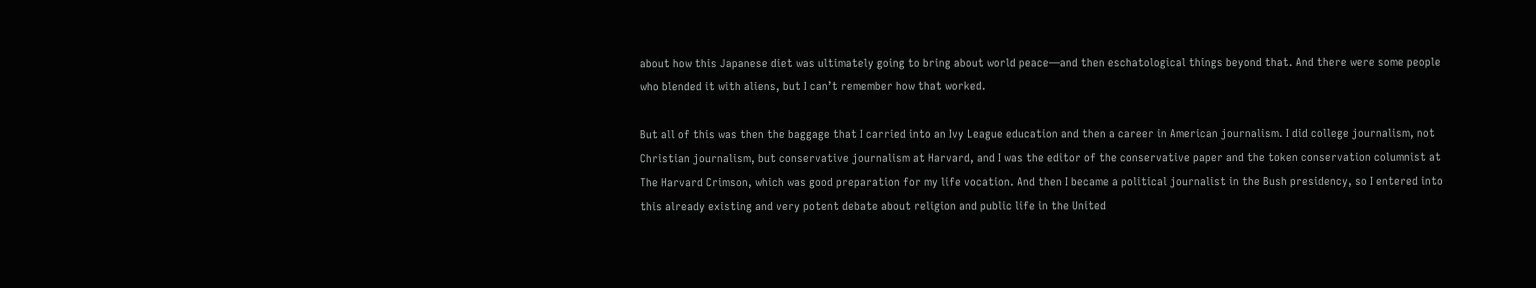about how this Japanese diet was ultimately going to bring about world peace—and then eschatological things beyond that. And there were some people who blended it with aliens, but I can’t remember how that worked.

But all of this was then the baggage that I carried into an Ivy League education and then a career in American journalism. I did college journalism, not Christian journalism, but conservative journalism at Harvard, and I was the editor of the conservative paper and the token conservation columnist at The Harvard Crimson, which was good preparation for my life vocation. And then I became a political journalist in the Bush presidency, so I entered into this already existing and very potent debate about religion and public life in the United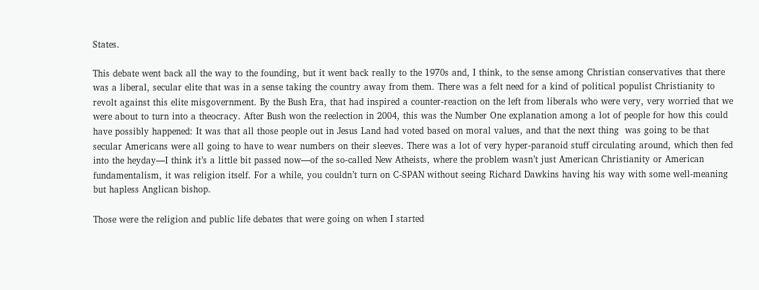States.

This debate went back all the way to the founding, but it went back really to the 1970s and, I think, to the sense among Christian conservatives that there was a liberal, secular elite that was in a sense taking the country away from them. There was a felt need for a kind of political populist Christianity to revolt against this elite misgovernment. By the Bush Era, that had inspired a counter-reaction on the left from liberals who were very, very worried that we were about to turn into a theocracy. After Bush won the reelection in 2004, this was the Number One explanation among a lot of people for how this could have possibly happened: It was that all those people out in Jesus Land had voted based on moral values, and that the next thing  was going to be that secular Americans were all going to have to wear numbers on their sleeves. There was a lot of very hyper-paranoid stuff circulating around, which then fed into the heyday—I think it’s a little bit passed now—of the so-called New Atheists, where the problem wasn’t just American Christianity or American fundamentalism, it was religion itself. For a while, you couldn’t turn on C-SPAN without seeing Richard Dawkins having his way with some well-meaning but hapless Anglican bishop.

Those were the religion and public life debates that were going on when I started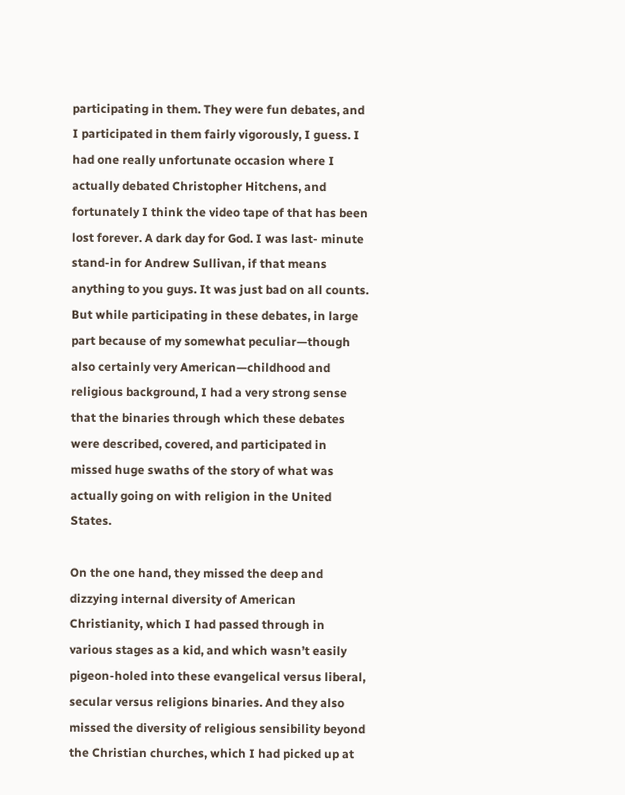participating in them. They were fun debates, and I participated in them fairly vigorously, I guess. I had one really unfortunate occasion where I actually debated Christopher Hitchens, and fortunately I think the video tape of that has been lost forever. A dark day for God. I was last- minute stand-in for Andrew Sullivan, if that means anything to you guys. It was just bad on all counts. But while participating in these debates, in large part because of my somewhat peculiar—though also certainly very American—childhood and religious background, I had a very strong sense that the binaries through which these debates were described, covered, and participated in missed huge swaths of the story of what was actually going on with religion in the United States.

On the one hand, they missed the deep and dizzying internal diversity of American Christianity, which I had passed through in various stages as a kid, and which wasn’t easily pigeon-holed into these evangelical versus liberal, secular versus religions binaries. And they also missed the diversity of religious sensibility beyond the Christian churches, which I had picked up at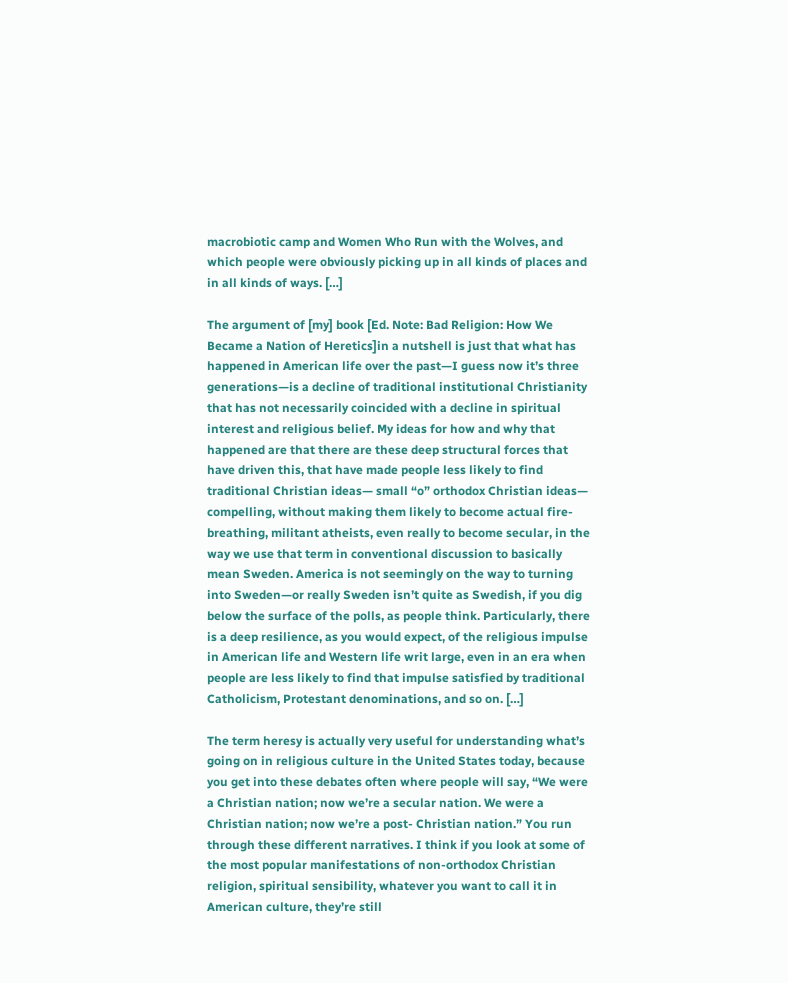macrobiotic camp and Women Who Run with the Wolves, and which people were obviously picking up in all kinds of places and in all kinds of ways. […]

The argument of [my] book [Ed. Note: Bad Religion: How We Became a Nation of Heretics]in a nutshell is just that what has happened in American life over the past—I guess now it’s three generations—is a decline of traditional institutional Christianity that has not necessarily coincided with a decline in spiritual interest and religious belief. My ideas for how and why that happened are that there are these deep structural forces that have driven this, that have made people less likely to find traditional Christian ideas— small “o” orthodox Christian ideas— compelling, without making them likely to become actual fire-breathing, militant atheists, even really to become secular, in the way we use that term in conventional discussion to basically mean Sweden. America is not seemingly on the way to turning into Sweden—or really Sweden isn’t quite as Swedish, if you dig below the surface of the polls, as people think. Particularly, there is a deep resilience, as you would expect, of the religious impulse in American life and Western life writ large, even in an era when people are less likely to find that impulse satisfied by traditional Catholicism, Protestant denominations, and so on. […]

The term heresy is actually very useful for understanding what’s going on in religious culture in the United States today, because you get into these debates often where people will say, “We were a Christian nation; now we’re a secular nation. We were a Christian nation; now we’re a post- Christian nation.” You run through these different narratives. I think if you look at some of the most popular manifestations of non-orthodox Christian religion, spiritual sensibility, whatever you want to call it in American culture, they’re still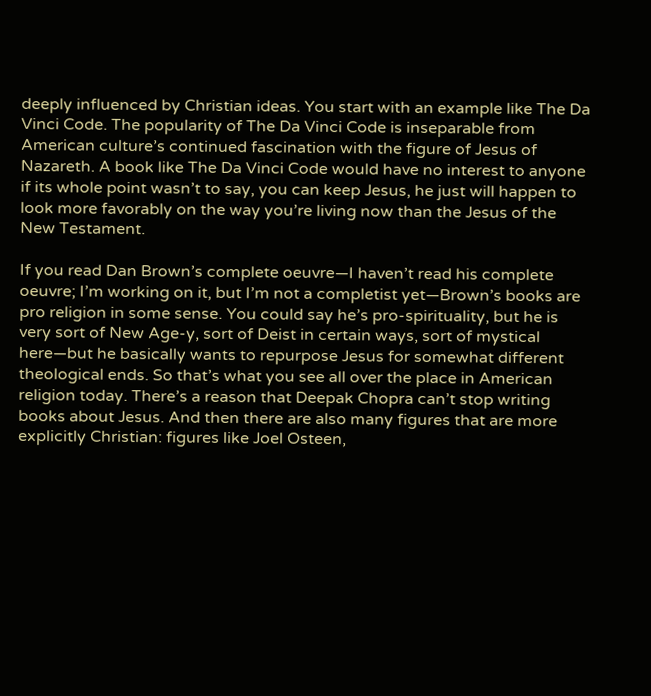deeply influenced by Christian ideas. You start with an example like The Da Vinci Code. The popularity of The Da Vinci Code is inseparable from American culture’s continued fascination with the figure of Jesus of Nazareth. A book like The Da Vinci Code would have no interest to anyone if its whole point wasn’t to say, you can keep Jesus, he just will happen to look more favorably on the way you’re living now than the Jesus of the New Testament.

If you read Dan Brown’s complete oeuvre—I haven’t read his complete oeuvre; I’m working on it, but I’m not a completist yet—Brown’s books are pro religion in some sense. You could say he’s pro-spirituality, but he is very sort of New Age-y, sort of Deist in certain ways, sort of mystical here—but he basically wants to repurpose Jesus for somewhat different theological ends. So that’s what you see all over the place in American religion today. There’s a reason that Deepak Chopra can’t stop writing books about Jesus. And then there are also many figures that are more explicitly Christian: figures like Joel Osteen,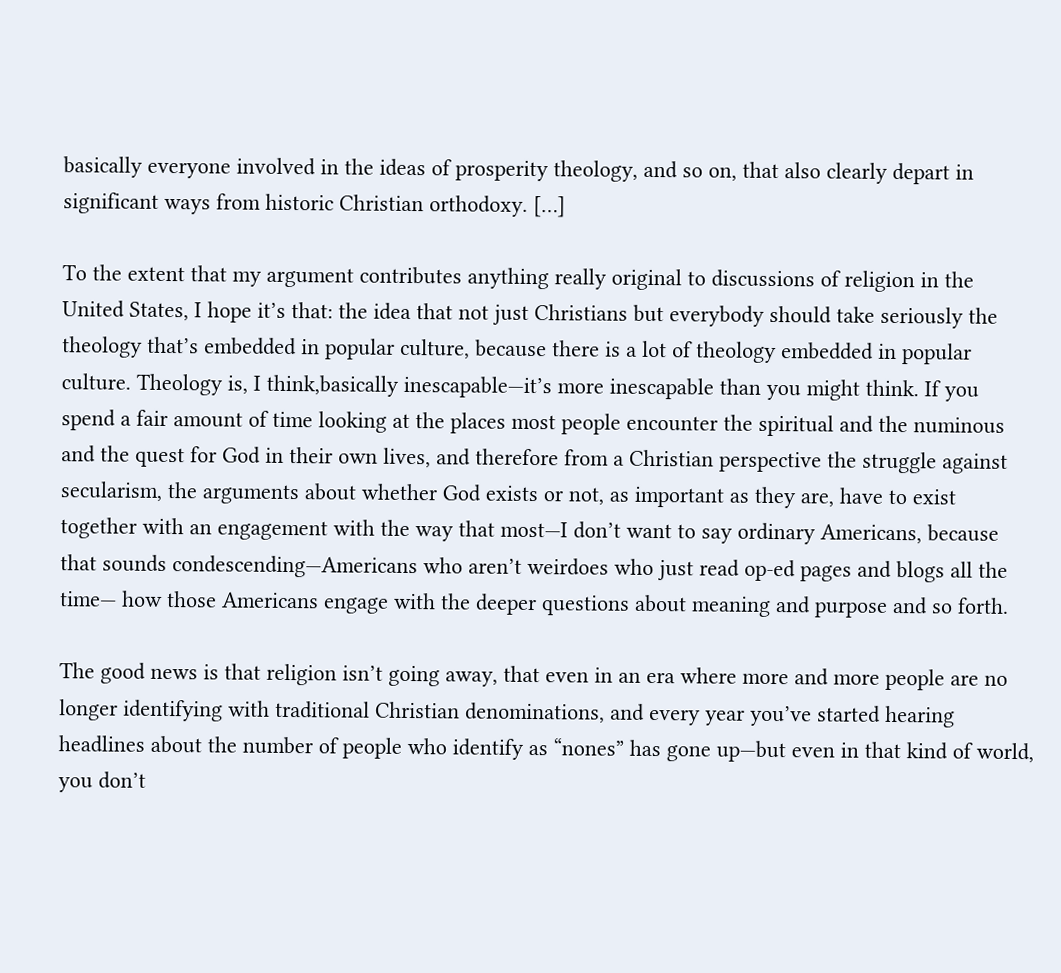basically everyone involved in the ideas of prosperity theology, and so on, that also clearly depart in significant ways from historic Christian orthodoxy. […]

To the extent that my argument contributes anything really original to discussions of religion in the United States, I hope it’s that: the idea that not just Christians but everybody should take seriously the theology that’s embedded in popular culture, because there is a lot of theology embedded in popular culture. Theology is, I think,basically inescapable—it’s more inescapable than you might think. If you spend a fair amount of time looking at the places most people encounter the spiritual and the numinous and the quest for God in their own lives, and therefore from a Christian perspective the struggle against secularism, the arguments about whether God exists or not, as important as they are, have to exist together with an engagement with the way that most—I don’t want to say ordinary Americans, because that sounds condescending—Americans who aren’t weirdoes who just read op-ed pages and blogs all the time— how those Americans engage with the deeper questions about meaning and purpose and so forth.

The good news is that religion isn’t going away, that even in an era where more and more people are no longer identifying with traditional Christian denominations, and every year you’ve started hearing headlines about the number of people who identify as “nones” has gone up—but even in that kind of world, you don’t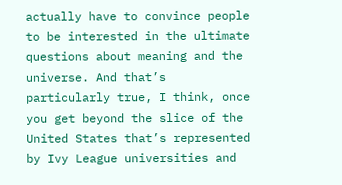actually have to convince people to be interested in the ultimate questions about meaning and the universe. And that’s particularly true, I think, once you get beyond the slice of the United States that’s represented by Ivy League universities and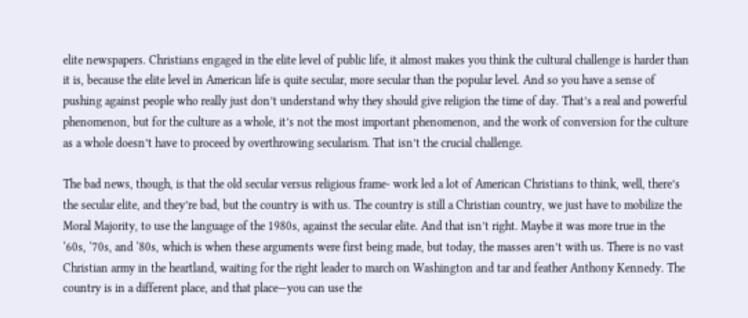elite newspapers. Christians engaged in the elite level of public life, it almost makes you think the cultural challenge is harder than it is, because the elite level in American life is quite secular, more secular than the popular level. And so you have a sense of pushing against people who really just don’t understand why they should give religion the time of day. That’s a real and powerful phenomenon, but for the culture as a whole, it’s not the most important phenomenon, and the work of conversion for the culture as a whole doesn’t have to proceed by overthrowing secularism. That isn’t the crucial challenge.

The bad news, though, is that the old secular versus religious frame- work led a lot of American Christians to think, well, there’s the secular elite, and they’re bad, but the country is with us. The country is still a Christian country, we just have to mobilize the Moral Majority, to use the language of the 1980s, against the secular elite. And that isn’t right. Maybe it was more true in the ‘60s, ‘70s, and ‘80s, which is when these arguments were first being made, but today, the masses aren’t with us. There is no vast Christian army in the heartland, waiting for the right leader to march on Washington and tar and feather Anthony Kennedy. The country is in a different place, and that place—you can use the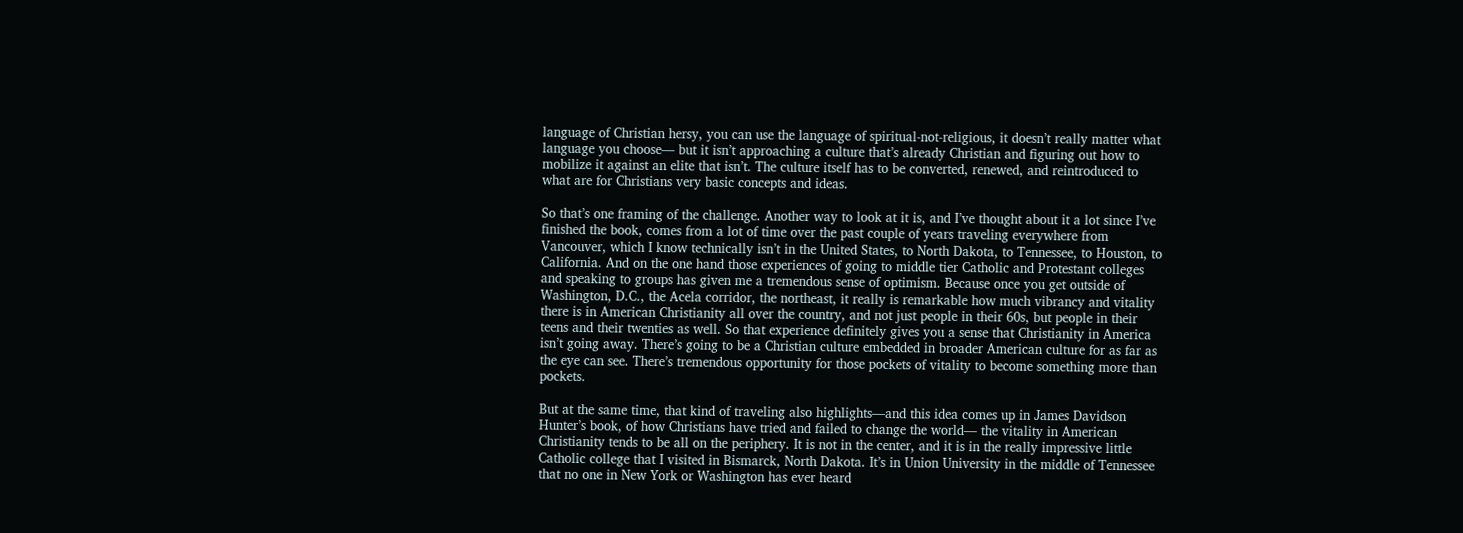language of Christian hersy, you can use the language of spiritual-not-religious, it doesn’t really matter what language you choose— but it isn’t approaching a culture that’s already Christian and figuring out how to mobilize it against an elite that isn’t. The culture itself has to be converted, renewed, and reintroduced to what are for Christians very basic concepts and ideas.

So that’s one framing of the challenge. Another way to look at it is, and I’ve thought about it a lot since I’ve finished the book, comes from a lot of time over the past couple of years traveling everywhere from Vancouver, which I know technically isn’t in the United States, to North Dakota, to Tennessee, to Houston, to California. And on the one hand those experiences of going to middle tier Catholic and Protestant colleges and speaking to groups has given me a tremendous sense of optimism. Because once you get outside of Washington, D.C., the Acela corridor, the northeast, it really is remarkable how much vibrancy and vitality there is in American Christianity all over the country, and not just people in their 60s, but people in their teens and their twenties as well. So that experience definitely gives you a sense that Christianity in America isn’t going away. There’s going to be a Christian culture embedded in broader American culture for as far as the eye can see. There’s tremendous opportunity for those pockets of vitality to become something more than pockets.

But at the same time, that kind of traveling also highlights—and this idea comes up in James Davidson Hunter’s book, of how Christians have tried and failed to change the world— the vitality in American Christianity tends to be all on the periphery. It is not in the center, and it is in the really impressive little Catholic college that I visited in Bismarck, North Dakota. It’s in Union University in the middle of Tennessee that no one in New York or Washington has ever heard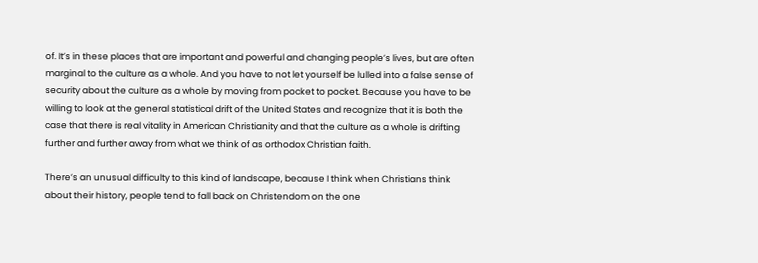of. It’s in these places that are important and powerful and changing people’s lives, but are often marginal to the culture as a whole. And you have to not let yourself be lulled into a false sense of security about the culture as a whole by moving from pocket to pocket. Because you have to be willing to look at the general statistical drift of the United States and recognize that it is both the case that there is real vitality in American Christianity and that the culture as a whole is drifting further and further away from what we think of as orthodox Christian faith.

There’s an unusual difficulty to this kind of landscape, because I think when Christians think about their history, people tend to fall back on Christendom on the one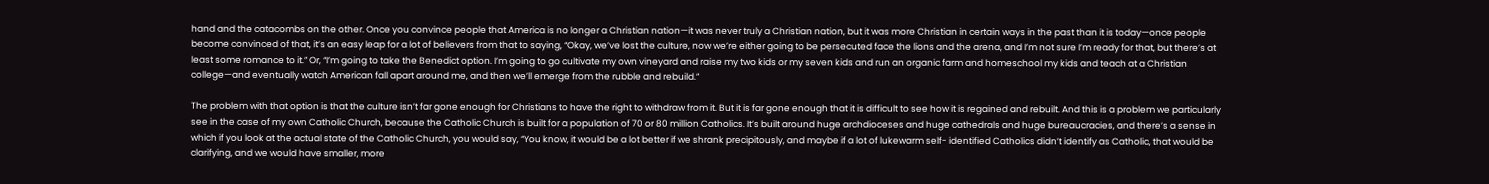hand and the catacombs on the other. Once you convince people that America is no longer a Christian nation—it was never truly a Christian nation, but it was more Christian in certain ways in the past than it is today—once people become convinced of that, it’s an easy leap for a lot of believers from that to saying, “Okay, we’ve lost the culture, now we’re either going to be persecuted face the lions and the arena, and I’m not sure I’m ready for that, but there’s at least some romance to it.” Or, “I’m going to take the Benedict option. I’m going to go cultivate my own vineyard and raise my two kids or my seven kids and run an organic farm and homeschool my kids and teach at a Christian college—and eventually watch American fall apart around me, and then we’ll emerge from the rubble and rebuild.”

The problem with that option is that the culture isn’t far gone enough for Christians to have the right to withdraw from it. But it is far gone enough that it is difficult to see how it is regained and rebuilt. And this is a problem we particularly see in the case of my own Catholic Church, because the Catholic Church is built for a population of 70 or 80 million Catholics. It’s built around huge archdioceses and huge cathedrals and huge bureaucracies, and there’s a sense in which if you look at the actual state of the Catholic Church, you would say, “You know, it would be a lot better if we shrank precipitously, and maybe if a lot of lukewarm self- identified Catholics didn’t identify as Catholic, that would be clarifying, and we would have smaller, more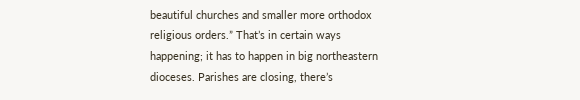beautiful churches and smaller more orthodox religious orders.” That’s in certain ways happening; it has to happen in big northeastern dioceses. Parishes are closing, there’s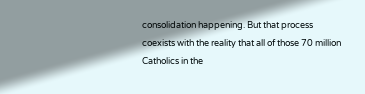consolidation happening. But that process coexists with the reality that all of those 70 million Catholics in the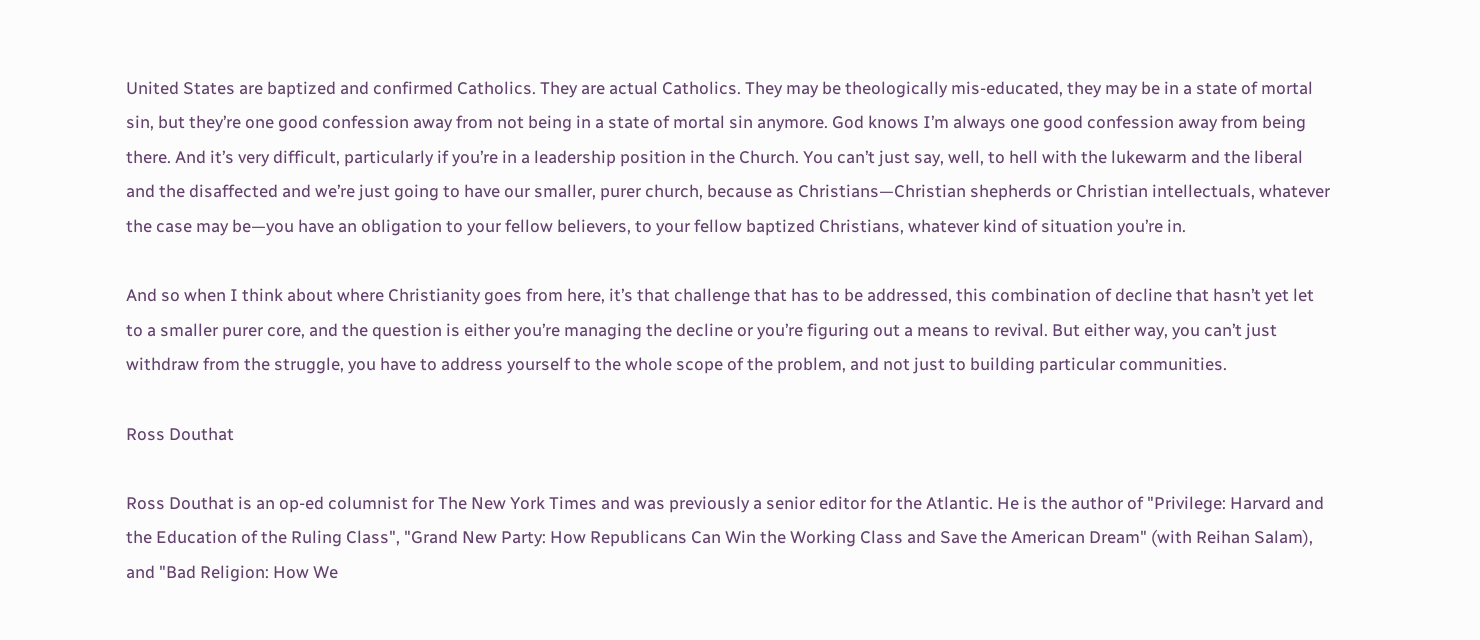United States are baptized and confirmed Catholics. They are actual Catholics. They may be theologically mis-educated, they may be in a state of mortal sin, but they’re one good confession away from not being in a state of mortal sin anymore. God knows I’m always one good confession away from being there. And it’s very difficult, particularly if you’re in a leadership position in the Church. You can’t just say, well, to hell with the lukewarm and the liberal and the disaffected and we’re just going to have our smaller, purer church, because as Christians—Christian shepherds or Christian intellectuals, whatever the case may be—you have an obligation to your fellow believers, to your fellow baptized Christians, whatever kind of situation you’re in.

And so when I think about where Christianity goes from here, it’s that challenge that has to be addressed, this combination of decline that hasn’t yet let to a smaller purer core, and the question is either you’re managing the decline or you’re figuring out a means to revival. But either way, you can’t just withdraw from the struggle, you have to address yourself to the whole scope of the problem, and not just to building particular communities.

Ross Douthat

Ross Douthat is an op-ed columnist for The New York Times and was previously a senior editor for the Atlantic. He is the author of "Privilege: Harvard and the Education of the Ruling Class", "Grand New Party: How Republicans Can Win the Working Class and Save the American Dream" (with Reihan Salam), and "Bad Religion: How We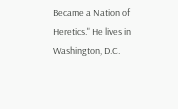Became a Nation of Heretics." He lives in Washington, D.C.